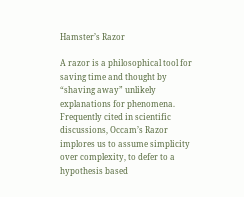Hamster’s Razor

A razor is a philosophical tool for saving time and thought by “shaving away” unlikely explanations for phenomena. Frequently cited in scientific discussions, Occam’s Razor implores us to assume simplicity over complexity, to defer to a hypothesis based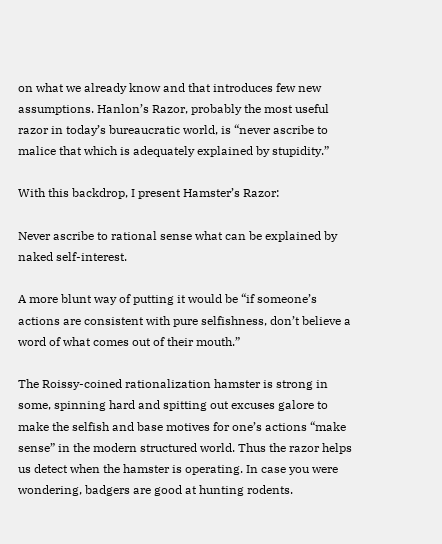on what we already know and that introduces few new assumptions. Hanlon’s Razor, probably the most useful razor in today’s bureaucratic world, is “never ascribe to malice that which is adequately explained by stupidity.”

With this backdrop, I present Hamster’s Razor:

Never ascribe to rational sense what can be explained by naked self-interest.

A more blunt way of putting it would be “if someone’s actions are consistent with pure selfishness, don’t believe a word of what comes out of their mouth.”

The Roissy-coined rationalization hamster is strong in some, spinning hard and spitting out excuses galore to make the selfish and base motives for one’s actions “make sense” in the modern structured world. Thus the razor helps us detect when the hamster is operating. In case you were wondering, badgers are good at hunting rodents.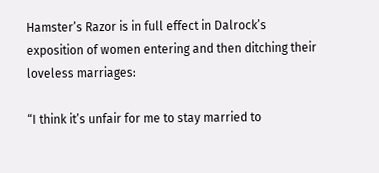Hamster’s Razor is in full effect in Dalrock’s exposition of women entering and then ditching their loveless marriages:

“I think it’s unfair for me to stay married to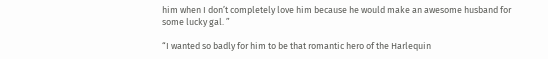him when I don’t completely love him because he would make an awesome husband for some lucky gal. ”

“I wanted so badly for him to be that romantic hero of the Harlequin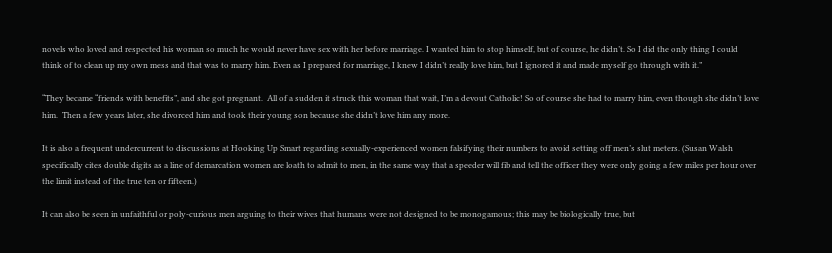novels who loved and respected his woman so much he would never have sex with her before marriage. I wanted him to stop himself, but of course, he didn’t. So I did the only thing I could think of to clean up my own mess and that was to marry him. Even as I prepared for marriage, I knew I didn’t really love him, but I ignored it and made myself go through with it.”

“They became “friends with benefits”, and she got pregnant.  All of a sudden it struck this woman that wait, I’m a devout Catholic! So of course she had to marry him, even though she didn’t love him.  Then a few years later, she divorced him and took their young son because she didn’t love him any more.

It is also a frequent undercurrent to discussions at Hooking Up Smart regarding sexually-experienced women falsifying their numbers to avoid setting off men’s slut meters. (Susan Walsh specifically cites double digits as a line of demarcation women are loath to admit to men, in the same way that a speeder will fib and tell the officer they were only going a few miles per hour over the limit instead of the true ten or fifteen.)

It can also be seen in unfaithful or poly-curious men arguing to their wives that humans were not designed to be monogamous; this may be biologically true, but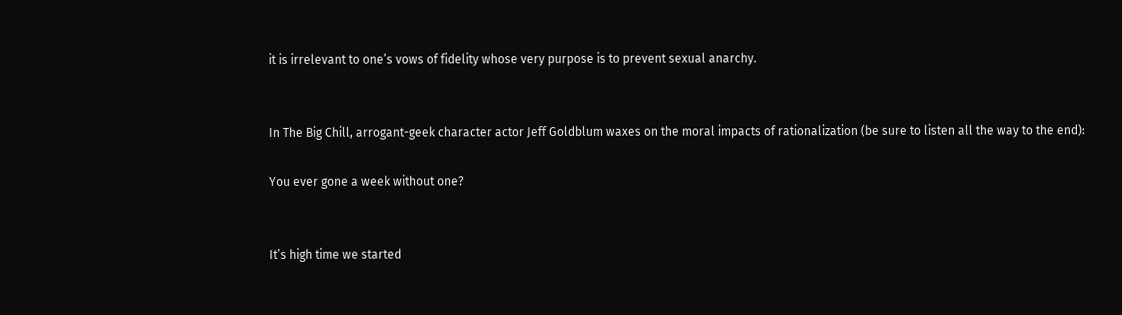it is irrelevant to one’s vows of fidelity whose very purpose is to prevent sexual anarchy.


In The Big Chill, arrogant-geek character actor Jeff Goldblum waxes on the moral impacts of rationalization (be sure to listen all the way to the end):

You ever gone a week without one?


It’s high time we started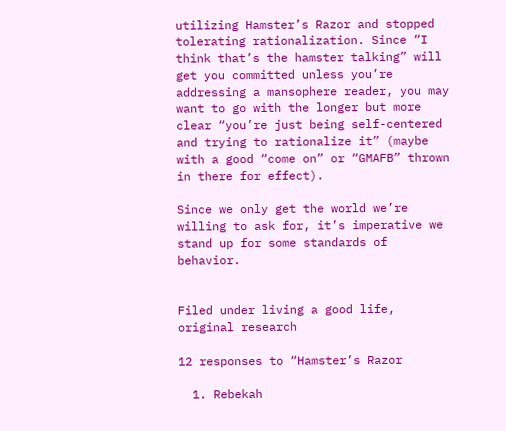utilizing Hamster’s Razor and stopped tolerating rationalization. Since “I think that’s the hamster talking” will get you committed unless you’re addressing a mansophere reader, you may want to go with the longer but more clear “you’re just being self-centered and trying to rationalize it” (maybe with a good “come on” or “GMAFB” thrown in there for effect).

Since we only get the world we’re willing to ask for, it’s imperative we stand up for some standards of behavior.


Filed under living a good life, original research

12 responses to “Hamster’s Razor

  1. Rebekah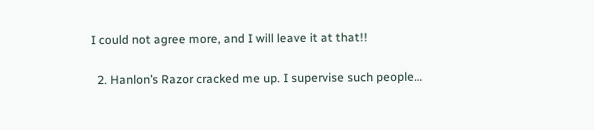I could not agree more, and I will leave it at that!!

  2. Hanlon’s Razor cracked me up. I supervise such people…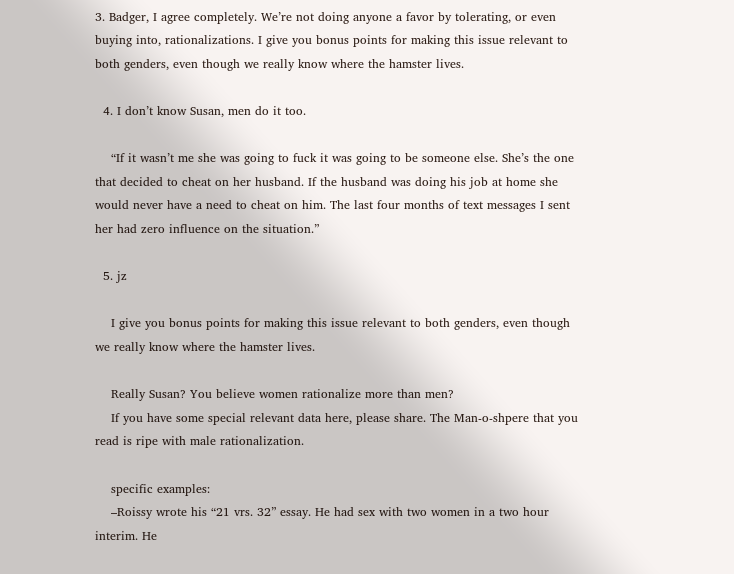3. Badger, I agree completely. We’re not doing anyone a favor by tolerating, or even buying into, rationalizations. I give you bonus points for making this issue relevant to both genders, even though we really know where the hamster lives.

  4. I don’t know Susan, men do it too.

    “If it wasn’t me she was going to fuck it was going to be someone else. She’s the one that decided to cheat on her husband. If the husband was doing his job at home she would never have a need to cheat on him. The last four months of text messages I sent her had zero influence on the situation.”

  5. jz

    I give you bonus points for making this issue relevant to both genders, even though we really know where the hamster lives.

    Really Susan? You believe women rationalize more than men?
    If you have some special relevant data here, please share. The Man-o-shpere that you read is ripe with male rationalization.

    specific examples:
    –Roissy wrote his “21 vrs. 32” essay. He had sex with two women in a two hour interim. He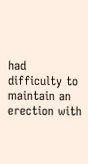had difficulty to maintain an erection with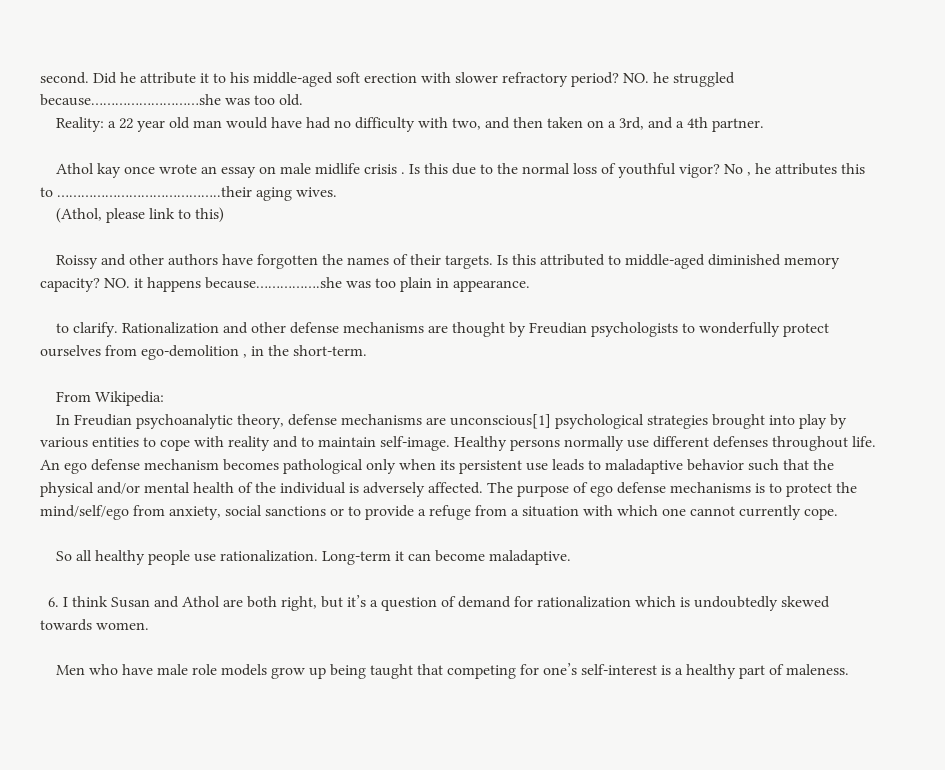second. Did he attribute it to his middle-aged soft erection with slower refractory period? NO. he struggled because………………………she was too old.
    Reality: a 22 year old man would have had no difficulty with two, and then taken on a 3rd, and a 4th partner.

    Athol kay once wrote an essay on male midlife crisis . Is this due to the normal loss of youthful vigor? No , he attributes this to …………………………………..their aging wives.
    (Athol, please link to this)

    Roissy and other authors have forgotten the names of their targets. Is this attributed to middle-aged diminished memory capacity? NO. it happens because…………….she was too plain in appearance.

    to clarify. Rationalization and other defense mechanisms are thought by Freudian psychologists to wonderfully protect ourselves from ego-demolition , in the short-term.

    From Wikipedia:
    In Freudian psychoanalytic theory, defense mechanisms are unconscious[1] psychological strategies brought into play by various entities to cope with reality and to maintain self-image. Healthy persons normally use different defenses throughout life. An ego defense mechanism becomes pathological only when its persistent use leads to maladaptive behavior such that the physical and/or mental health of the individual is adversely affected. The purpose of ego defense mechanisms is to protect the mind/self/ego from anxiety, social sanctions or to provide a refuge from a situation with which one cannot currently cope.

    So all healthy people use rationalization. Long-term it can become maladaptive.

  6. I think Susan and Athol are both right, but it’s a question of demand for rationalization which is undoubtedly skewed towards women.

    Men who have male role models grow up being taught that competing for one’s self-interest is a healthy part of maleness.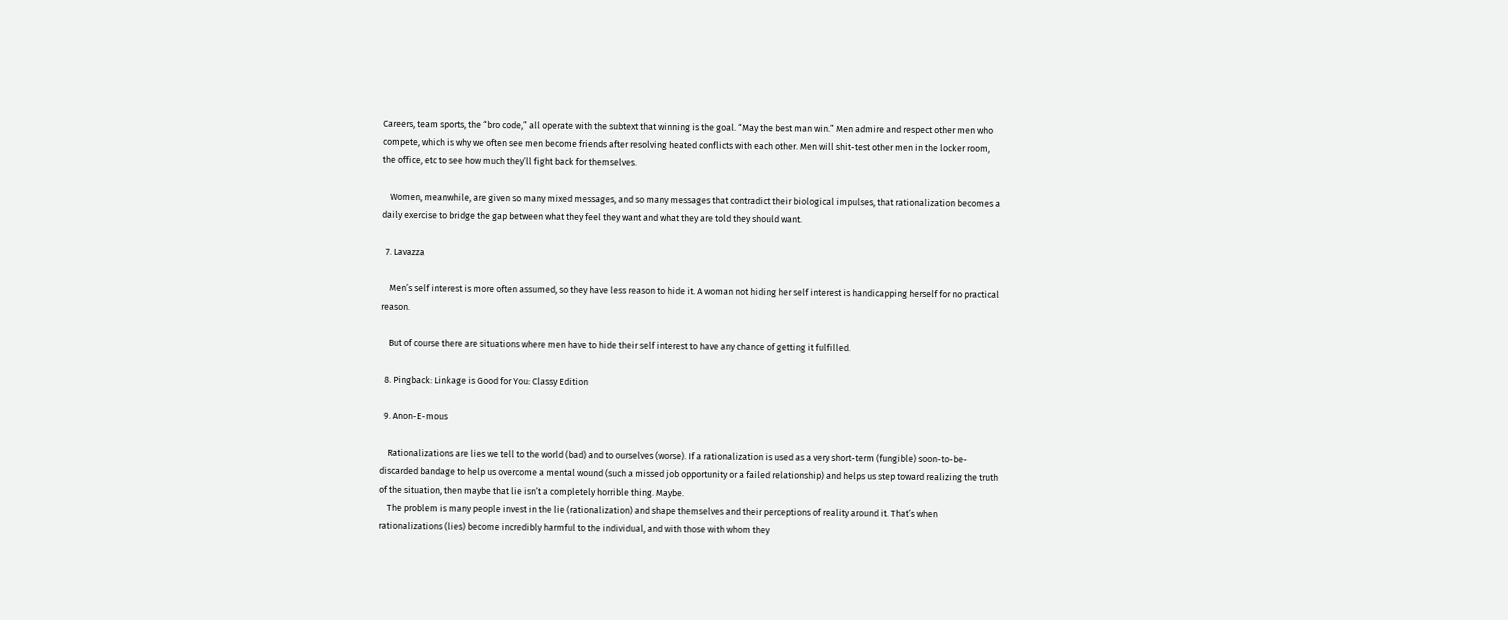Careers, team sports, the “bro code,” all operate with the subtext that winning is the goal. “May the best man win.” Men admire and respect other men who compete, which is why we often see men become friends after resolving heated conflicts with each other. Men will shit-test other men in the locker room, the office, etc to see how much they’ll fight back for themselves.

    Women, meanwhile, are given so many mixed messages, and so many messages that contradict their biological impulses, that rationalization becomes a daily exercise to bridge the gap between what they feel they want and what they are told they should want.

  7. Lavazza

    Men’s self interest is more often assumed, so they have less reason to hide it. A woman not hiding her self interest is handicapping herself for no practical reason.

    But of course there are situations where men have to hide their self interest to have any chance of getting it fulfilled.

  8. Pingback: Linkage is Good for You: Classy Edition

  9. Anon-E-mous

    Rationalizations are lies we tell to the world (bad) and to ourselves (worse). If a rationalization is used as a very short-term (fungible) soon-to-be-discarded bandage to help us overcome a mental wound (such a missed job opportunity or a failed relationship) and helps us step toward realizing the truth of the situation, then maybe that lie isn’t a completely horrible thing. Maybe.
    The problem is many people invest in the lie (rationalization) and shape themselves and their perceptions of reality around it. That’s when rationalizations (lies) become incredibly harmful to the individual, and with those with whom they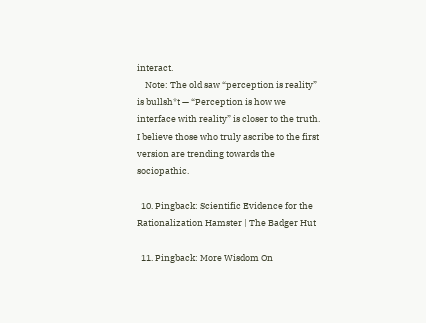interact.
    Note: The old saw “perception is reality” is bullsh*t — “Perception is how we interface with reality” is closer to the truth. I believe those who truly ascribe to the first version are trending towards the sociopathic.

  10. Pingback: Scientific Evidence for the Rationalization Hamster | The Badger Hut

  11. Pingback: More Wisdom On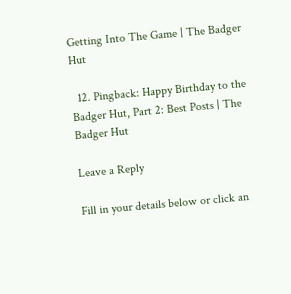Getting Into The Game | The Badger Hut

  12. Pingback: Happy Birthday to the Badger Hut, Part 2: Best Posts | The Badger Hut

Leave a Reply

Fill in your details below or click an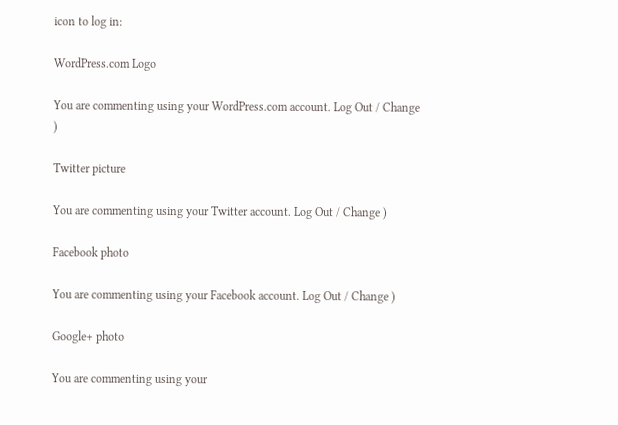icon to log in:

WordPress.com Logo

You are commenting using your WordPress.com account. Log Out / Change )

Twitter picture

You are commenting using your Twitter account. Log Out / Change )

Facebook photo

You are commenting using your Facebook account. Log Out / Change )

Google+ photo

You are commenting using your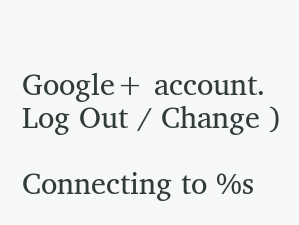Google+ account. Log Out / Change )

Connecting to %s